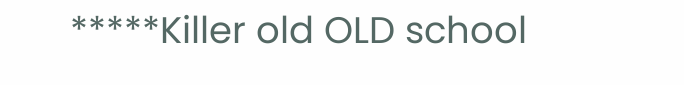*****Killer old OLD school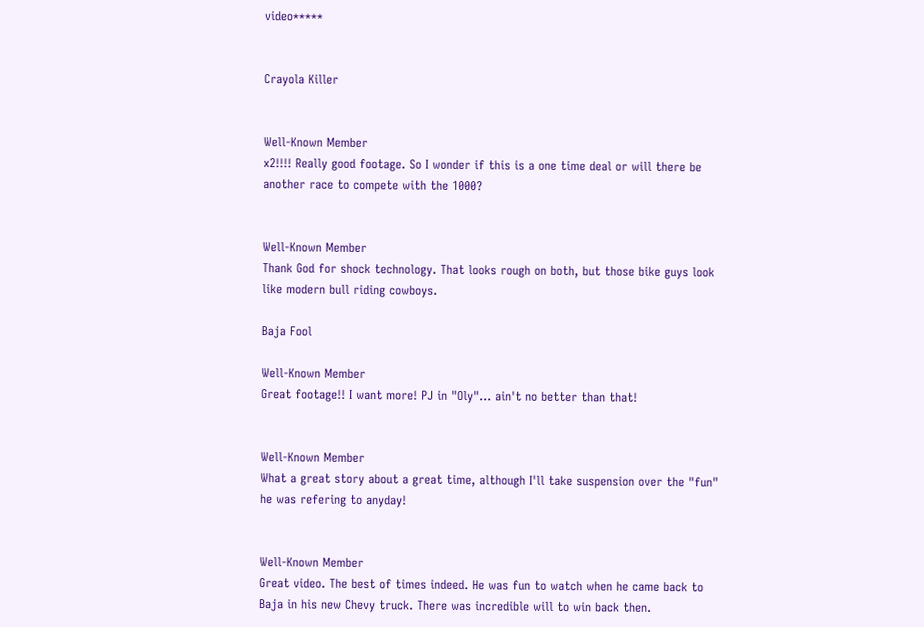video*****


Crayola Killer


Well-Known Member
x2!!!! Really good footage. So I wonder if this is a one time deal or will there be another race to compete with the 1000?


Well-Known Member
Thank God for shock technology. That looks rough on both, but those bike guys look like modern bull riding cowboys.

Baja Fool

Well-Known Member
Great footage!! I want more! PJ in "Oly"... ain't no better than that!


Well-Known Member
What a great story about a great time, although I'll take suspension over the "fun" he was refering to anyday!


Well-Known Member
Great video. The best of times indeed. He was fun to watch when he came back to Baja in his new Chevy truck. There was incredible will to win back then.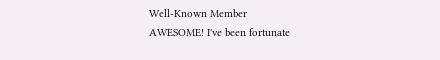Well-Known Member
AWESOME! I've been fortunate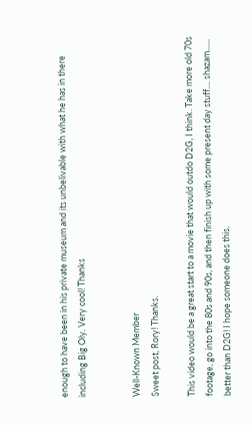enough to have been in his private museum and its unbelivable with what he has in there including Big Oly. Very cool! Thanks


Well-Known Member
Sweet post, Rory! Thanks.

This video would be a great start to a movie that would outdo D2G, I think. Take more old 70s footage, go into the 80s and 90s, and then finish up with some present day stuff.... shazam...... better than D2G! I hope someone does this.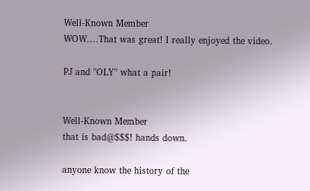Well-Known Member
WOW....That was great! I really enjoyed the video.

PJ and "OLY" what a pair!


Well-Known Member
that is bad@$$$! hands down.

anyone know the history of the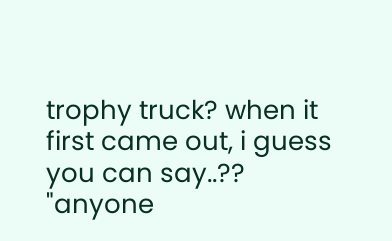trophy truck? when it first came out, i guess you can say..??
"anyone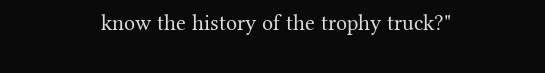know the history of the trophy truck?"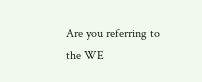Are you referring to the WE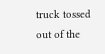truck tossed out of the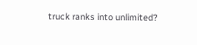truck ranks into unlimited?